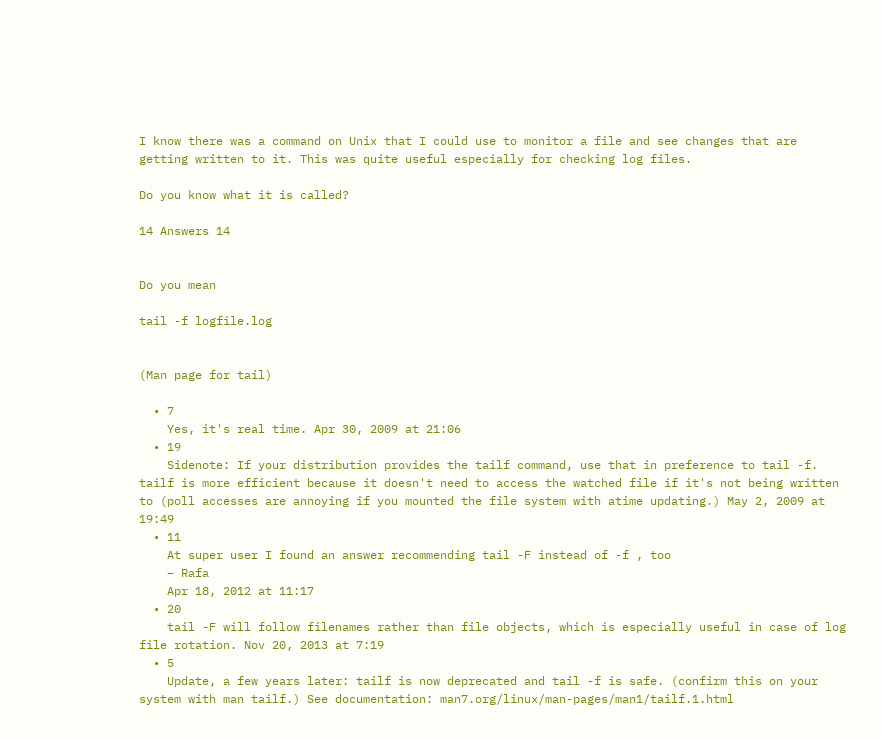I know there was a command on Unix that I could use to monitor a file and see changes that are getting written to it. This was quite useful especially for checking log files.

Do you know what it is called?

14 Answers 14


Do you mean

tail -f logfile.log


(Man page for tail)

  • 7
    Yes, it's real time. Apr 30, 2009 at 21:06
  • 19
    Sidenote: If your distribution provides the tailf command, use that in preference to tail -f. tailf is more efficient because it doesn't need to access the watched file if it's not being written to (poll accesses are annoying if you mounted the file system with atime updating.) May 2, 2009 at 19:49
  • 11
    At super user I found an answer recommending tail -F instead of -f , too
    – Rafa
    Apr 18, 2012 at 11:17
  • 20
    tail -F will follow filenames rather than file objects, which is especially useful in case of log file rotation. Nov 20, 2013 at 7:19
  • 5
    Update, a few years later: tailf is now deprecated and tail -f is safe. (confirm this on your system with man tailf.) See documentation: man7.org/linux/man-pages/man1/tailf.1.html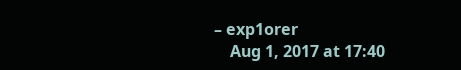– exp1orer
    Aug 1, 2017 at 17:40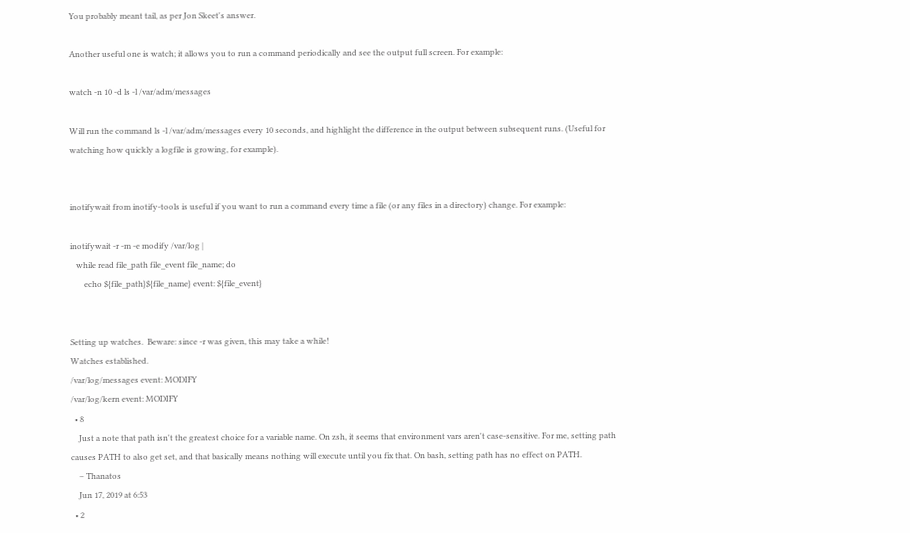You probably meant tail, as per Jon Skeet's answer.

Another useful one is watch; it allows you to run a command periodically and see the output full screen. For example:

watch -n 10 -d ls -l /var/adm/messages

Will run the command ls -l /var/adm/messages every 10 seconds, and highlight the difference in the output between subsequent runs. (Useful for watching how quickly a logfile is growing, for example).


inotifywait from inotify-tools is useful if you want to run a command every time a file (or any files in a directory) change. For example:

inotifywait -r -m -e modify /var/log |
   while read file_path file_event file_name; do
       echo ${file_path}${file_name} event: ${file_event}


Setting up watches.  Beware: since -r was given, this may take a while!
Watches established.
/var/log/messages event: MODIFY
/var/log/kern event: MODIFY
  • 8
    Just a note that path isn't the greatest choice for a variable name. On zsh, it seems that environment vars aren't case-sensitive. For me, setting path causes PATH to also get set, and that basically means nothing will execute until you fix that. On bash, setting path has no effect on PATH.
    – Thanatos
    Jun 17, 2019 at 6:53
  • 2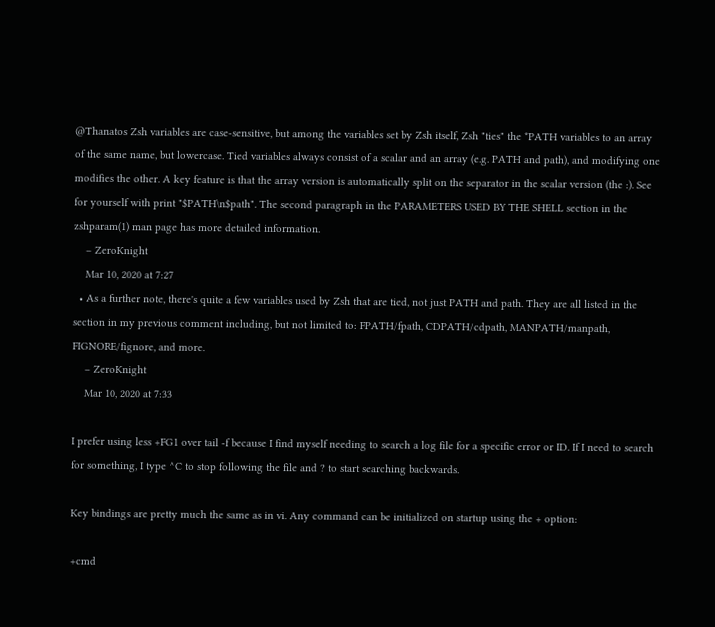@Thanatos Zsh variables are case-sensitive, but among the variables set by Zsh itself, Zsh "ties" the *PATH variables to an array of the same name, but lowercase. Tied variables always consist of a scalar and an array (e.g. PATH and path), and modifying one modifies the other. A key feature is that the array version is automatically split on the separator in the scalar version (the :). See for yourself with print "$PATH\n$path". The second paragraph in the PARAMETERS USED BY THE SHELL section in the zshparam(1) man page has more detailed information.
    – ZeroKnight
    Mar 10, 2020 at 7:27
  • As a further note, there's quite a few variables used by Zsh that are tied, not just PATH and path. They are all listed in the section in my previous comment including, but not limited to: FPATH/fpath, CDPATH/cdpath, MANPATH/manpath, FIGNORE/fignore, and more.
    – ZeroKnight
    Mar 10, 2020 at 7:33

I prefer using less +FG1 over tail -f because I find myself needing to search a log file for a specific error or ID. If I need to search for something, I type ^C to stop following the file and ? to start searching backwards.

Key bindings are pretty much the same as in vi. Any command can be initialized on startup using the + option:

+cmd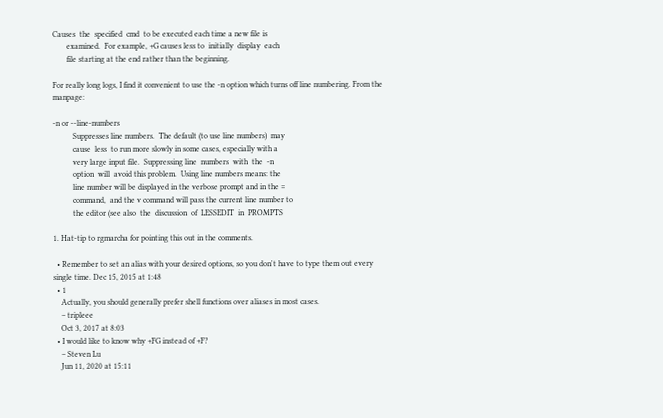Causes  the  specified  cmd  to be executed each time a new file is
       examined.  For example, +G causes less to  initially  display  each
       file starting at the end rather than the beginning.

For really long logs, I find it convenient to use the -n option which turns off line numbering. From the manpage:

-n or --line-numbers
          Suppresses line numbers.  The default (to use line numbers)  may
          cause  less  to run more slowly in some cases, especially with a
          very large input file.  Suppressing line  numbers  with  the  -n
          option  will  avoid this problem.  Using line numbers means: the
          line number will be displayed in the verbose prompt and in the =
          command,  and the v command will pass the current line number to
          the editor (see also  the  discussion  of  LESSEDIT  in  PROMPTS

1. Hat-tip to rgmarcha for pointing this out in the comments.

  • Remember to set an alias with your desired options, so you don't have to type them out every single time. Dec 15, 2015 at 1:48
  • 1
    Actually, you should generally prefer shell functions over aliases in most cases.
    – tripleee
    Oct 3, 2017 at 8:03
  • I would like to know why +FG instead of +F?
    – Steven Lu
    Jun 11, 2020 at 15:11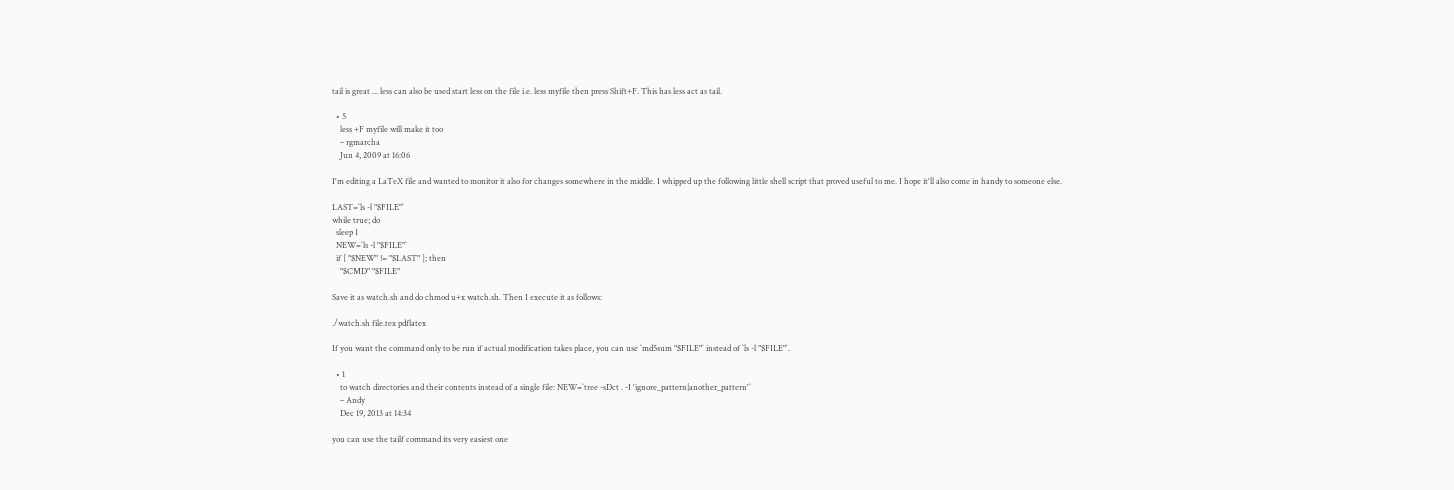tail is great ... less can also be used start less on the file i.e. less myfile then press Shift+F. This has less act as tail.

  • 5
    less +F myfile will make it too
    – rgmarcha
    Jun 4, 2009 at 16:06

I'm editing a LaTeX file and wanted to monitor it also for changes somewhere in the middle. I whipped up the following little shell script that proved useful to me. I hope it'll also come in handy to someone else.

LAST=`ls -l "$FILE"`
while true; do
  sleep 1
  NEW=`ls -l "$FILE"`
  if [ "$NEW" != "$LAST" ]; then
    "$CMD" "$FILE"

Save it as watch.sh and do chmod u+x watch.sh. Then I execute it as follows:

./watch.sh file.tex pdflatex

If you want the command only to be run if actual modification takes place, you can use `md5sum "$FILE"` instead of `ls -l "$FILE"`.

  • 1
    to watch directories and their contents instead of a single file: NEW=`tree -sDct . -I 'ignore_pattern|another_pattern'`
    – Andy
    Dec 19, 2013 at 14:34

you can use the tailf command its very easiest one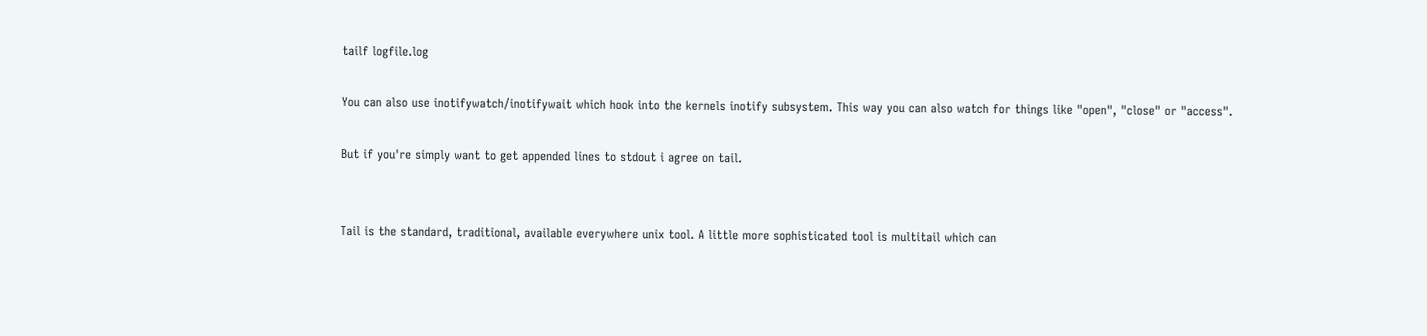tailf logfile.log

You can also use inotifywatch/inotifywait which hook into the kernels inotify subsystem. This way you can also watch for things like "open", "close" or "access".

But if you're simply want to get appended lines to stdout i agree on tail.


Tail is the standard, traditional, available everywhere unix tool. A little more sophisticated tool is multitail which can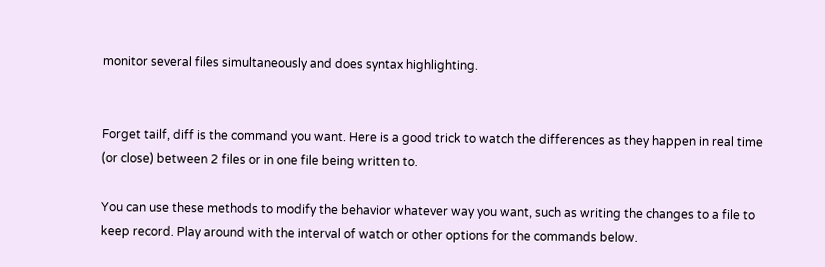monitor several files simultaneously and does syntax highlighting.


Forget tailf, diff is the command you want. Here is a good trick to watch the differences as they happen in real time (or close) between 2 files or in one file being written to.

You can use these methods to modify the behavior whatever way you want, such as writing the changes to a file to keep record. Play around with the interval of watch or other options for the commands below.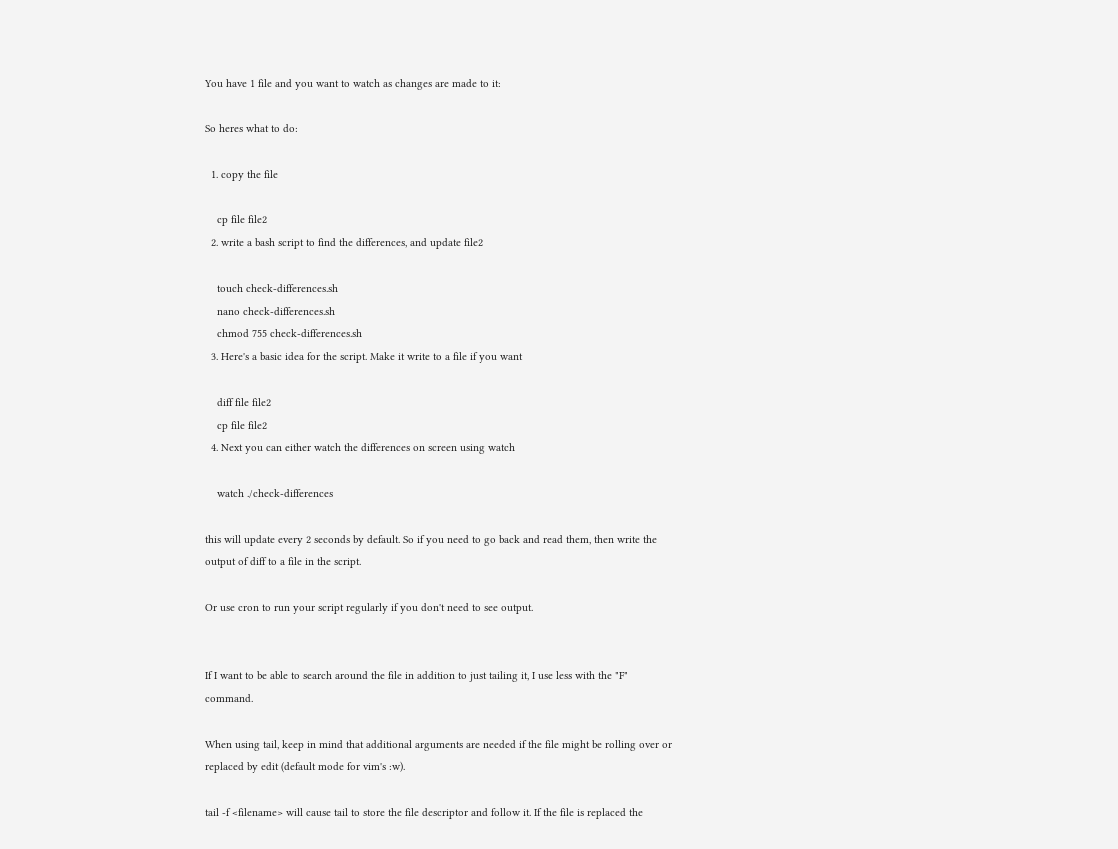You have 1 file and you want to watch as changes are made to it:

So heres what to do:

  1. copy the file

    cp file file2
  2. write a bash script to find the differences, and update file2

    touch check-differences.sh
    nano check-differences.sh
    chmod 755 check-differences.sh
  3. Here's a basic idea for the script. Make it write to a file if you want

    diff file file2
    cp file file2
  4. Next you can either watch the differences on screen using watch

    watch ./check-differences

this will update every 2 seconds by default. So if you need to go back and read them, then write the output of diff to a file in the script.

Or use cron to run your script regularly if you don't need to see output.


If I want to be able to search around the file in addition to just tailing it, I use less with the "F" command.

When using tail, keep in mind that additional arguments are needed if the file might be rolling over or replaced by edit (default mode for vim's :w).

tail -f <filename> will cause tail to store the file descriptor and follow it. If the file is replaced the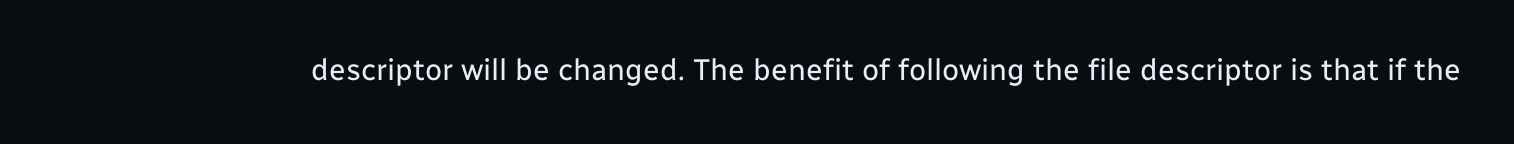descriptor will be changed. The benefit of following the file descriptor is that if the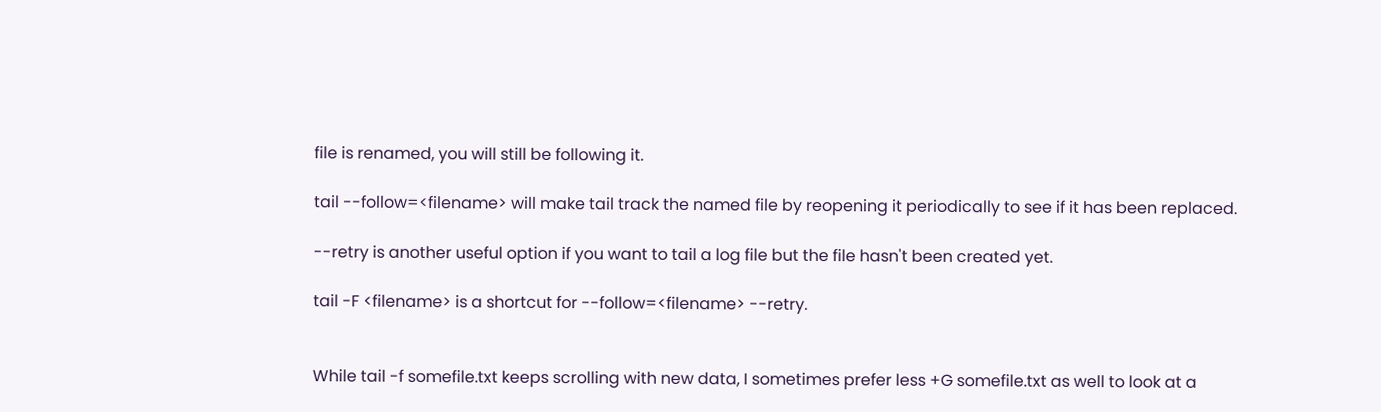file is renamed, you will still be following it.

tail --follow=<filename> will make tail track the named file by reopening it periodically to see if it has been replaced.

--retry is another useful option if you want to tail a log file but the file hasn't been created yet.

tail -F <filename> is a shortcut for --follow=<filename> --retry.


While tail -f somefile.txt keeps scrolling with new data, I sometimes prefer less +G somefile.txt as well to look at a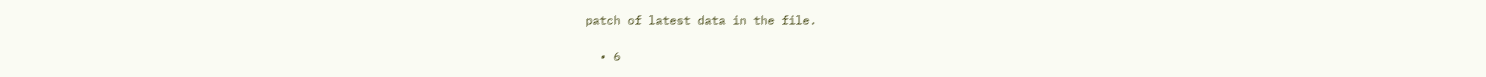patch of latest data in the file.

  • 6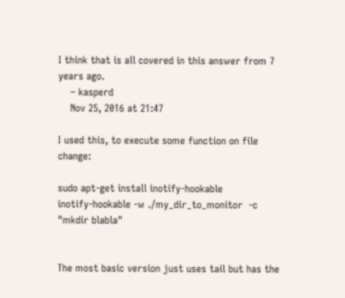I think that is all covered in this answer from 7 years ago.
    – kasperd
    Nov 25, 2016 at 21:47

I used this, to execute some function on file change:

sudo apt-get install inotify-hookable
inotify-hookable -w ./my_dir_to_monitor  -c "mkdir blabla"


The most basic version just uses tail but has the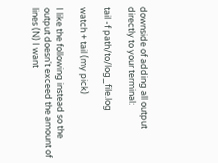downside of adding all output directly to your terminal:

tail -f path/to/log_file.log

watch + tail (my pick)

I like the following instead so the output doesn't exceed the amount of lines (N) I want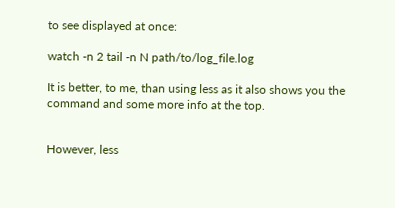to see displayed at once:

watch -n 2 tail -n N path/to/log_file.log

It is better, to me, than using less as it also shows you the command and some more info at the top.


However, less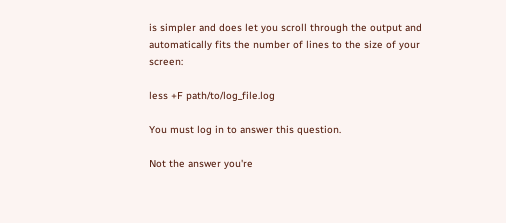is simpler and does let you scroll through the output and automatically fits the number of lines to the size of your screen:

less +F path/to/log_file.log

You must log in to answer this question.

Not the answer you're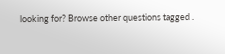looking for? Browse other questions tagged .